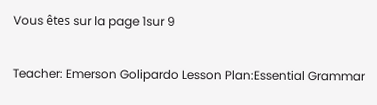Vous êtes sur la page 1sur 9

Teacher: Emerson Golipardo Lesson Plan:Essential Grammar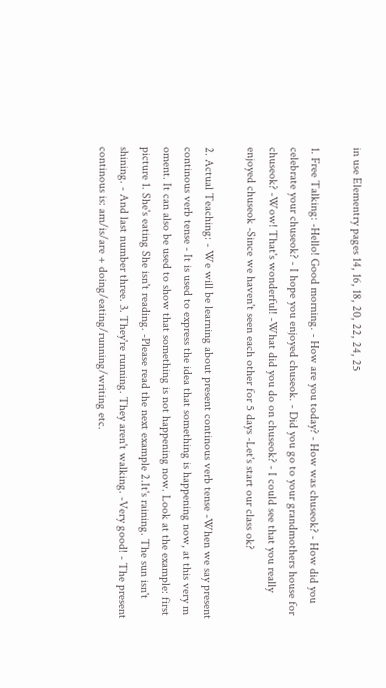in use Elementry pages 14, 16, 18, 20, 22, 24, 25

1. Free Talking: -Hello! Good morning. - How are you today? - How was chuseok? - How did you celebrate your chuseok? - I hope you enjoyed chuseok. - Did you go to your grandmothers house for chuseok? -Wow! That's wonderful! -What did you do on chuseok? - I could see that you really enjoyed chuseok -Since we haven't seen each other for 5 days -Let's start our class ok?

2. Actual Teaching: - We will be learning about present continous verb tense -When we say present continous verb tense - It is used to express the idea that something is happening now, at this very m oment. It can also be used to show that something is not happening now. Look at the example: first picture 1. She's eating She isn't reading. -Please read the next example 2.It's raining. The sun isn't shining. - And last number three. 3. They're running. They aren't walking. -Very good! - The present continous is: am/is/are + doing/eating/running/writing etc.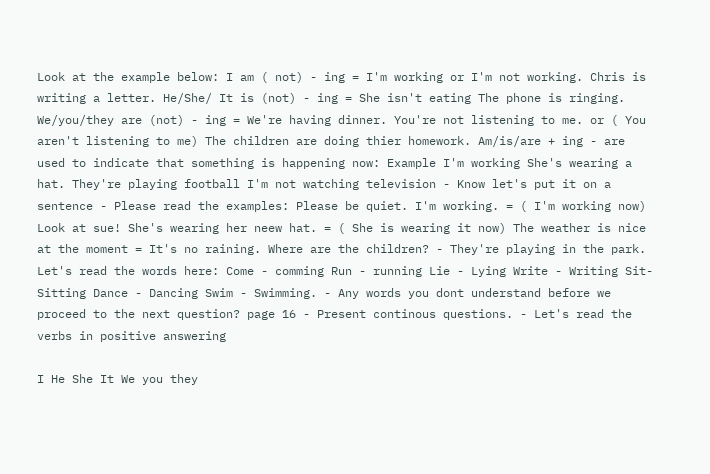Look at the example below: I am ( not) - ing = I'm working or I'm not working. Chris is writing a letter. He/She/ It is (not) - ing = She isn't eating The phone is ringing. We/you/they are (not) - ing = We're having dinner. You're not listening to me. or ( You aren't listening to me) The children are doing thier homework. Am/is/are + ing - are used to indicate that something is happening now: Example I'm working She's wearing a hat. They're playing football I'm not watching television - Know let's put it on a sentence - Please read the examples: Please be quiet. I'm working. = ( I'm working now) Look at sue! She's wearing her neew hat. = ( She is wearing it now) The weather is nice at the moment = It's no raining. Where are the children? - They're playing in the park. Let's read the words here: Come - comming Run - running Lie - Lying Write - Writing Sit- Sitting Dance - Dancing Swim - Swimming. - Any words you dont understand before we proceed to the next question? page 16 - Present continous questions. - Let's read the verbs in positive answering

I He She It We you they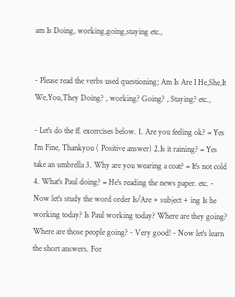am Is Doing, working,going,staying etc.,


- Please read the verbs used questioning; Am Is Are I He,She,It We,You,They Doing? , working? Going? , Staying? etc.,

- Let's do the ff. excercises below. 1. Are you feeling ok? = Yes I'm Fine, Thankyou ( Positive answer) 2.Is it raining? = Yes take an umbrella 3. Why are you wearing a coat? = It's not cold 4. What's Paul doing? = He's reading the news paper. etc. - Now let's study the word order Is/Are + subject + ing Is he working today? Is Paul working today? Where are they going? Where are those people going? - Very good! - Now let's learn the short answers. For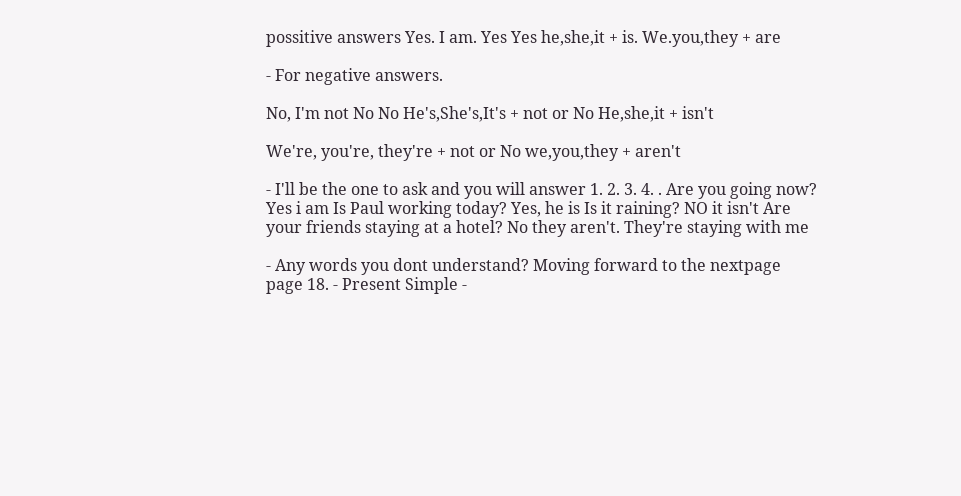possitive answers Yes. I am. Yes Yes he,she,it + is. We.you,they + are

- For negative answers.

No, I'm not No No He's,She's,It's + not or No He,she,it + isn't

We're, you're, they're + not or No we,you,they + aren't

- I'll be the one to ask and you will answer 1. 2. 3. 4. . Are you going now? Yes i am Is Paul working today? Yes, he is Is it raining? NO it isn't Are your friends staying at a hotel? No they aren't. They're staying with me

- Any words you dont understand? Moving forward to the nextpage page 18. - Present Simple -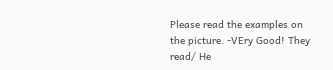Please read the examples on the picture. -VEry Good! They read/ He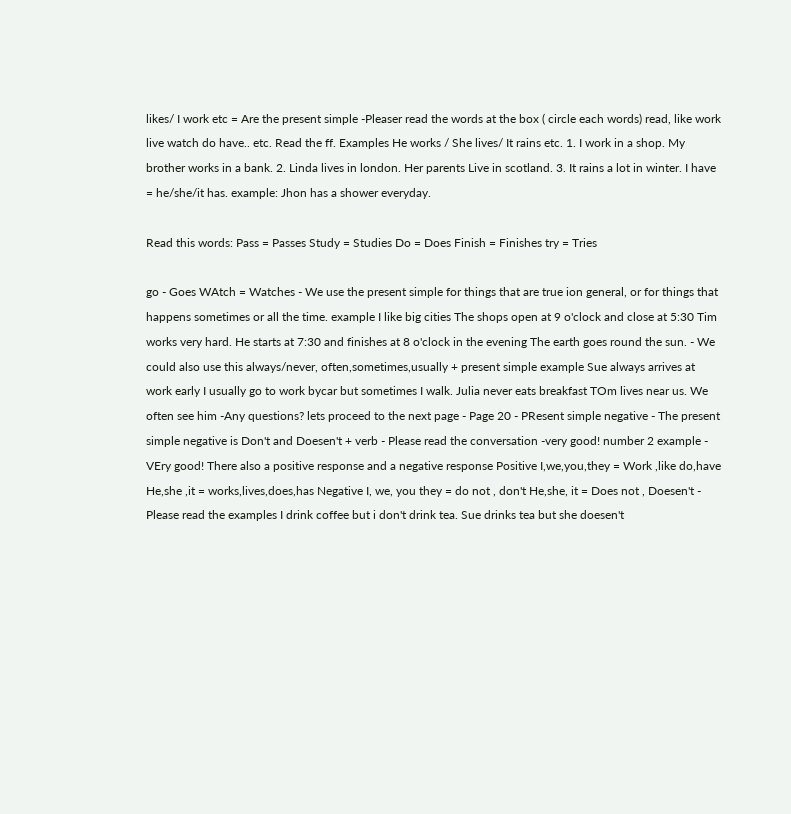likes/ I work etc = Are the present simple -Pleaser read the words at the box ( circle each words) read, like work live watch do have.. etc. Read the ff. Examples He works / She lives/ It rains etc. 1. I work in a shop. My brother works in a bank. 2. Linda lives in london. Her parents Live in scotland. 3. It rains a lot in winter. I have = he/she/it has. example: Jhon has a shower everyday.

Read this words: Pass = Passes Study = Studies Do = Does Finish = Finishes try = Tries

go - Goes WAtch = Watches - We use the present simple for things that are true ion general, or for things that happens sometimes or all the time. example I like big cities The shops open at 9 o'clock and close at 5:30 Tim works very hard. He starts at 7:30 and finishes at 8 o'clock in the evening The earth goes round the sun. - We could also use this always/never, often,sometimes,usually + present simple example Sue always arrives at work early I usually go to work bycar but sometimes I walk. Julia never eats breakfast TOm lives near us. We often see him -Any questions? lets proceed to the next page - Page 20 - PResent simple negative - The present simple negative is Don't and Doesen't + verb - Please read the conversation -very good! number 2 example - VEry good! There also a positive response and a negative response Positive I,we,you,they = Work ,like do,have He,she ,it = works,lives,does,has Negative I, we, you they = do not , don't He,she, it = Does not , Doesen't - Please read the examples I drink coffee but i don't drink tea. Sue drinks tea but she doesen't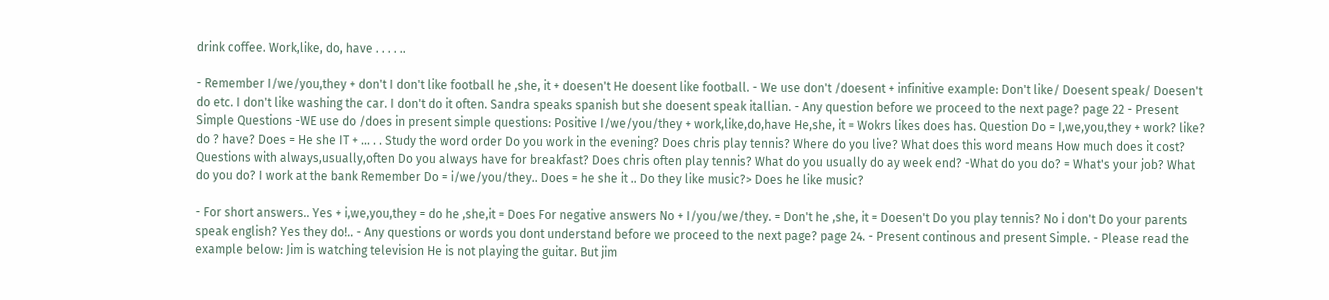drink coffee. Work,like, do, have . . . . ..

- Remember I/we/you,they + don't I don't like football he ,she, it + doesen't He doesent like football. - We use don't /doesent + infinitive example: Don't like/ Doesent speak/ Doesen't do etc. I don't like washing the car. I don't do it often. Sandra speaks spanish but she doesent speak itallian. - Any question before we proceed to the next page? page 22 - Present Simple Questions -WE use do /does in present simple questions: Positive I/we/you/they + work,like,do,have He,she, it = Wokrs likes does has. Question Do = I,we,you,they + work? like? do ? have? Does = He she IT + ... . . Study the word order Do you work in the evening? Does chris play tennis? Where do you live? What does this word means How much does it cost? Questions with always,usually,often Do you always have for breakfast? Does chris often play tennis? What do you usually do ay week end? -What do you do? = What's your job? What do you do? I work at the bank Remember Do = i/we/you/they.. Does = he she it .. Do they like music?> Does he like music?

- For short answers.. Yes + i,we,you,they = do he ,she,it = Does For negative answers No + I/you/we/they. = Don't he ,she, it = Doesen't Do you play tennis? No i don't Do your parents speak english? Yes they do!.. - Any questions or words you dont understand before we proceed to the next page? page 24. - Present continous and present Simple. - Please read the example below: Jim is watching television He is not playing the guitar. But jim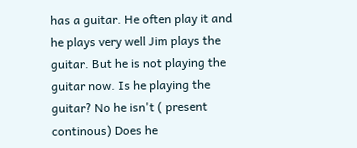has a guitar. He often play it and he plays very well Jim plays the guitar. But he is not playing the guitar now. Is he playing the guitar? No he isn't ( present continous) Does he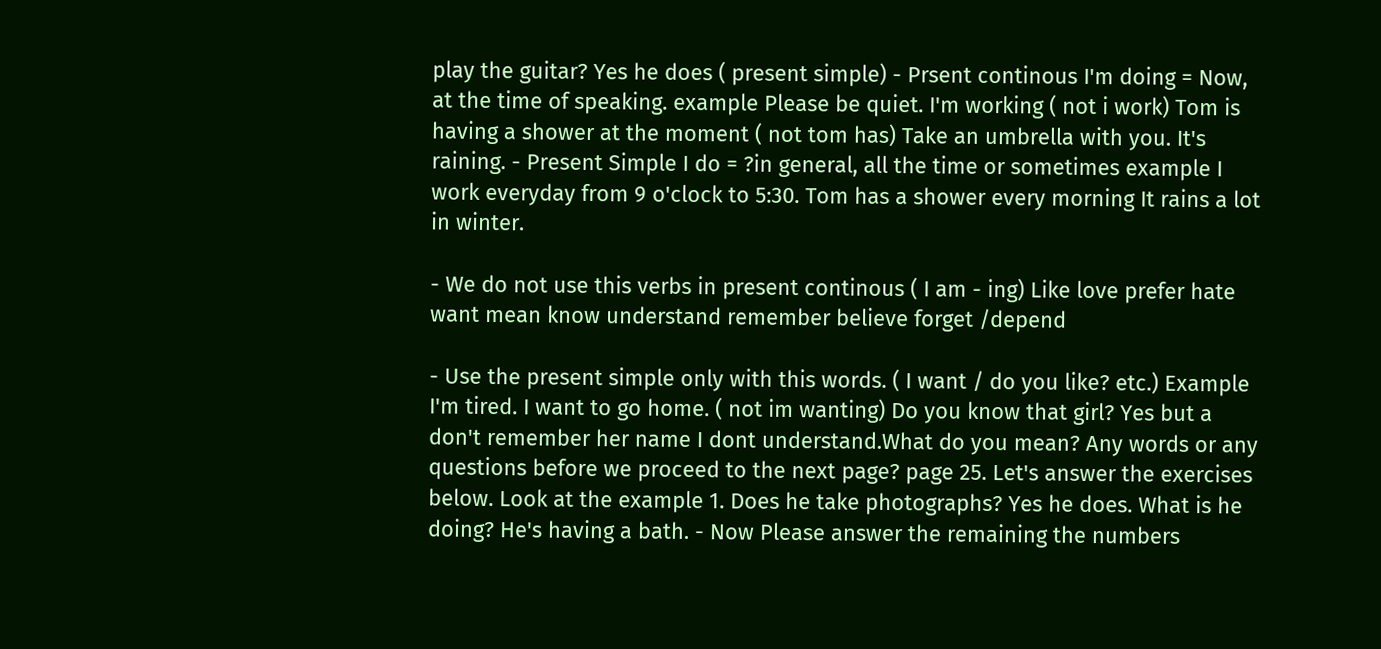play the guitar? Yes he does ( present simple) - Prsent continous I'm doing = Now, at the time of speaking. example Please be quiet. I'm working ( not i work) Tom is having a shower at the moment ( not tom has) Take an umbrella with you. It's raining. - Present Simple I do = ?in general, all the time or sometimes example I work everyday from 9 o'clock to 5:30. Tom has a shower every morning It rains a lot in winter.

- We do not use this verbs in present continous ( I am - ing) Like love prefer hate want mean know understand remember believe forget /depend

- Use the present simple only with this words. ( I want / do you like? etc.) Example I'm tired. I want to go home. ( not im wanting) Do you know that girl? Yes but a don't remember her name I dont understand.What do you mean? Any words or any questions before we proceed to the next page? page 25. Let's answer the exercises below. Look at the example 1. Does he take photographs? Yes he does. What is he doing? He's having a bath. - Now Please answer the remaining the numbers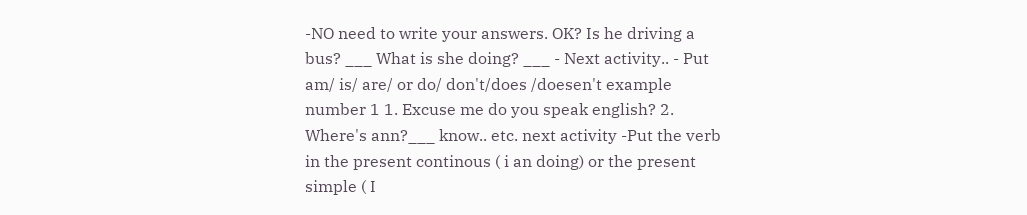-NO need to write your answers. OK? Is he driving a bus? ___ What is she doing? ___ - Next activity.. - Put am/ is/ are/ or do/ don't/does /doesen't example number 1 1. Excuse me do you speak english? 2. Where's ann?___ know.. etc. next activity -Put the verb in the present continous ( i an doing) or the present simple ( I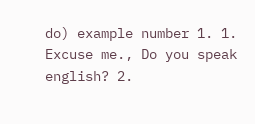do) example number 1. 1. Excuse me., Do you speak english? 2.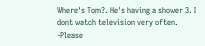Where's Tom?. He's having a shower 3. I dont watch television very often. -Please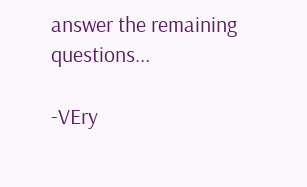answer the remaining questions...

-VEry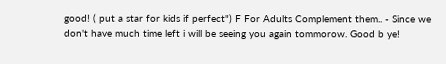good! ( put a star for kids if perfect") F For Adults Complement them.. - Since we don't have much time left i will be seeing you again tommorow. Good b ye!